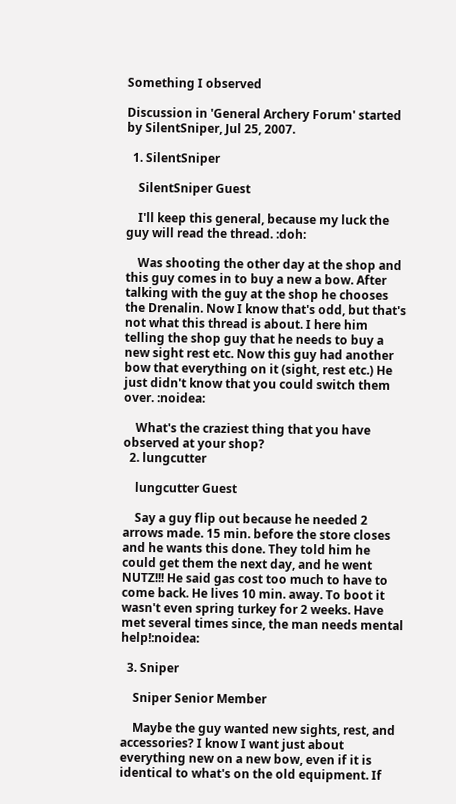Something I observed

Discussion in 'General Archery Forum' started by SilentSniper, Jul 25, 2007.

  1. SilentSniper

    SilentSniper Guest

    I'll keep this general, because my luck the guy will read the thread. :doh:

    Was shooting the other day at the shop and this guy comes in to buy a new a bow. After talking with the guy at the shop he chooses the Drenalin. Now I know that's odd, but that's not what this thread is about. I here him telling the shop guy that he needs to buy a new sight rest etc. Now this guy had another bow that everything on it (sight, rest etc.) He just didn't know that you could switch them over. :noidea:

    What's the craziest thing that you have observed at your shop?
  2. lungcutter

    lungcutter Guest

    Say a guy flip out because he needed 2 arrows made. 15 min. before the store closes and he wants this done. They told him he could get them the next day, and he went NUTZ!!! He said gas cost too much to have to come back. He lives 10 min. away. To boot it wasn't even spring turkey for 2 weeks. Have met several times since, the man needs mental help!:noidea:

  3. Sniper

    Sniper Senior Member

    Maybe the guy wanted new sights, rest, and accessories? I know I want just about everything new on a new bow, even if it is identical to what's on the old equipment. If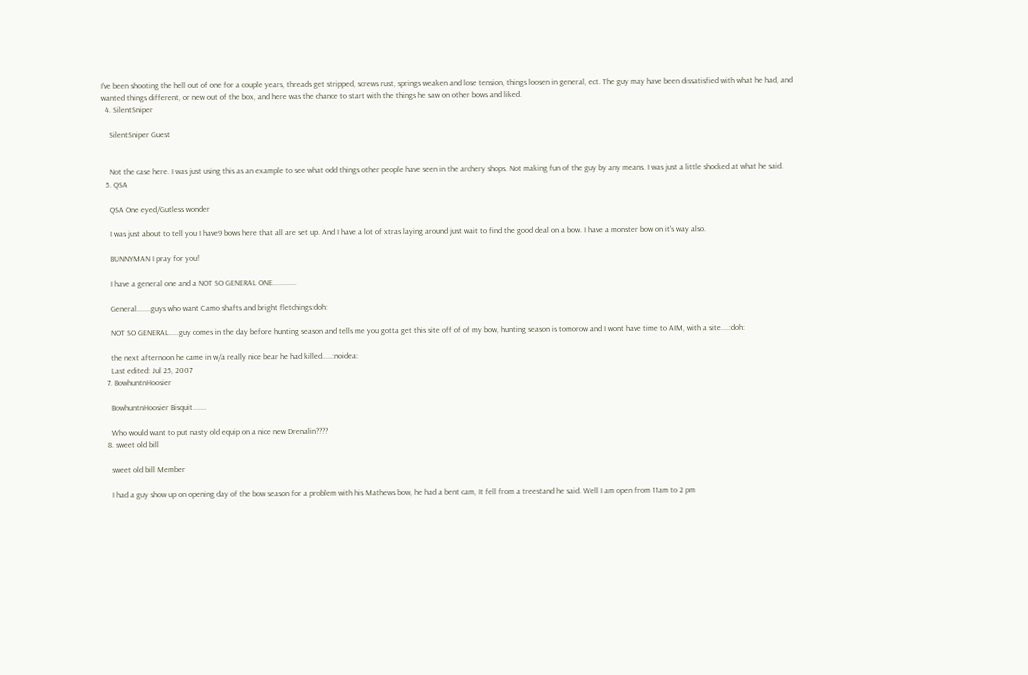I've been shooting the hell out of one for a couple years, threads get stripped, screws rust, springs weaken and lose tension, things loosen in general, ect. The guy may have been dissatisfied with what he had, and wanted things different, or new out of the box, and here was the chance to start with the things he saw on other bows and liked.
  4. SilentSniper

    SilentSniper Guest


    Not the case here. I was just using this as an example to see what odd things other people have seen in the archery shops. Not making fun of the guy by any means. I was just a little shocked at what he said.
  5. QSA

    QSA One eyed/Gutless wonder

    I was just about to tell you I have9 bows here that all are set up. And I have a lot of xtras laying around just wait to find the good deal on a bow. I have a monster bow on it's way also.

    BUNNYMAN I pray for you!

    I have a general one and a NOT SO GENERAL ONE............

    General.......guys who want Camo shafts and bright fletchings:doh:

    NOT SO GENERAL.....guy comes in the day before hunting season and tells me you gotta get this site off of of my bow, hunting season is tomorow and I wont have time to AIM, with a site....:doh:

    the next afternoon he came in w/a really nice bear he had killed.....:noidea:
    Last edited: Jul 25, 2007
  7. BowhuntnHoosier

    BowhuntnHoosier Bisquit.......

    Who would want to put nasty old equip on a nice new Drenalin????
  8. sweet old bill

    sweet old bill Member

    I had a guy show up on opening day of the bow season for a problem with his Mathews bow, he had a bent cam, It fell from a treestand he said. Well I am open from 11am to 2 pm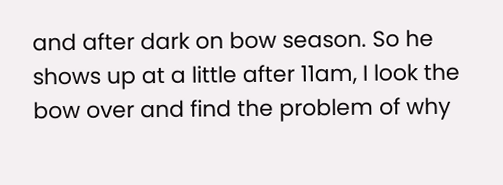and after dark on bow season. So he shows up at a little after 11am, I look the bow over and find the problem of why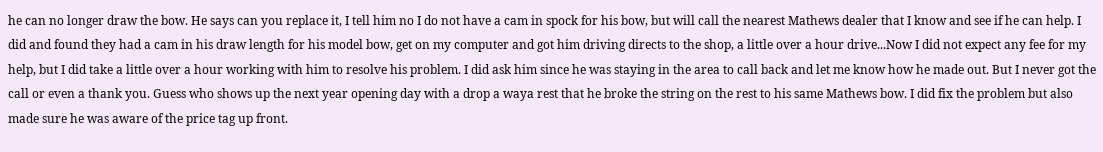he can no longer draw the bow. He says can you replace it, I tell him no I do not have a cam in spock for his bow, but will call the nearest Mathews dealer that I know and see if he can help. I did and found they had a cam in his draw length for his model bow, get on my computer and got him driving directs to the shop, a little over a hour drive...Now I did not expect any fee for my help, but I did take a little over a hour working with him to resolve his problem. I did ask him since he was staying in the area to call back and let me know how he made out. But I never got the call or even a thank you. Guess who shows up the next year opening day with a drop a waya rest that he broke the string on the rest to his same Mathews bow. I did fix the problem but also made sure he was aware of the price tag up front.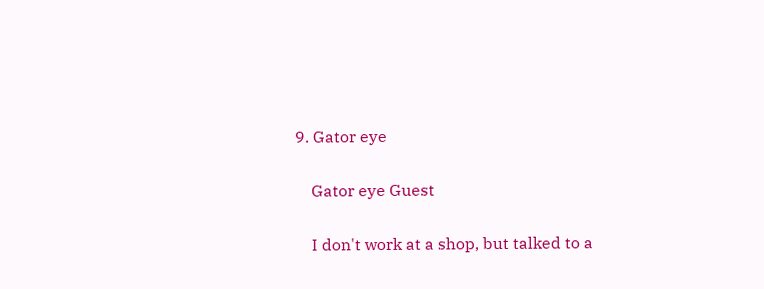9. Gator eye

    Gator eye Guest

    I don't work at a shop, but talked to a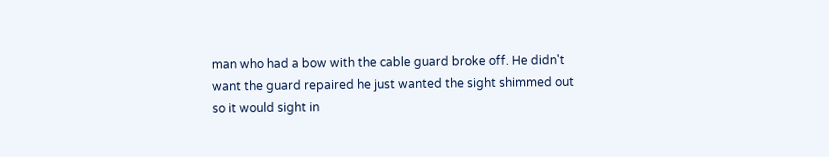man who had a bow with the cable guard broke off. He didn't want the guard repaired he just wanted the sight shimmed out so it would sight in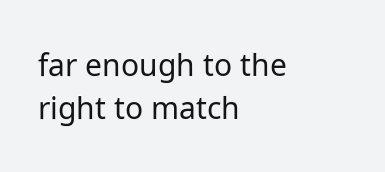far enough to the right to match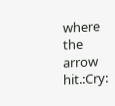where the arrow hit.:Cry: